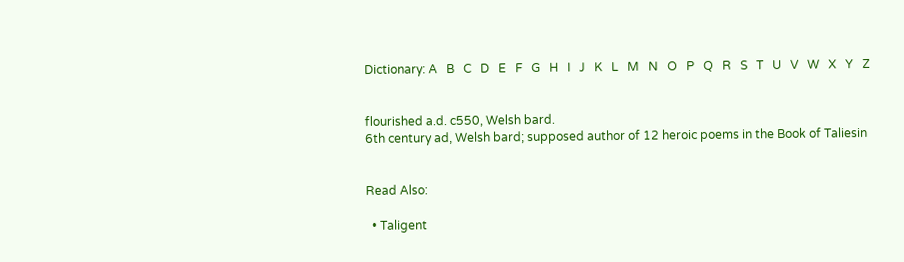Dictionary: A   B   C   D   E   F   G   H   I   J   K   L   M   N   O   P   Q   R   S   T   U   V   W   X   Y   Z


flourished a.d. c550, Welsh bard.
6th century ad, Welsh bard; supposed author of 12 heroic poems in the Book of Taliesin


Read Also:

  • Taligent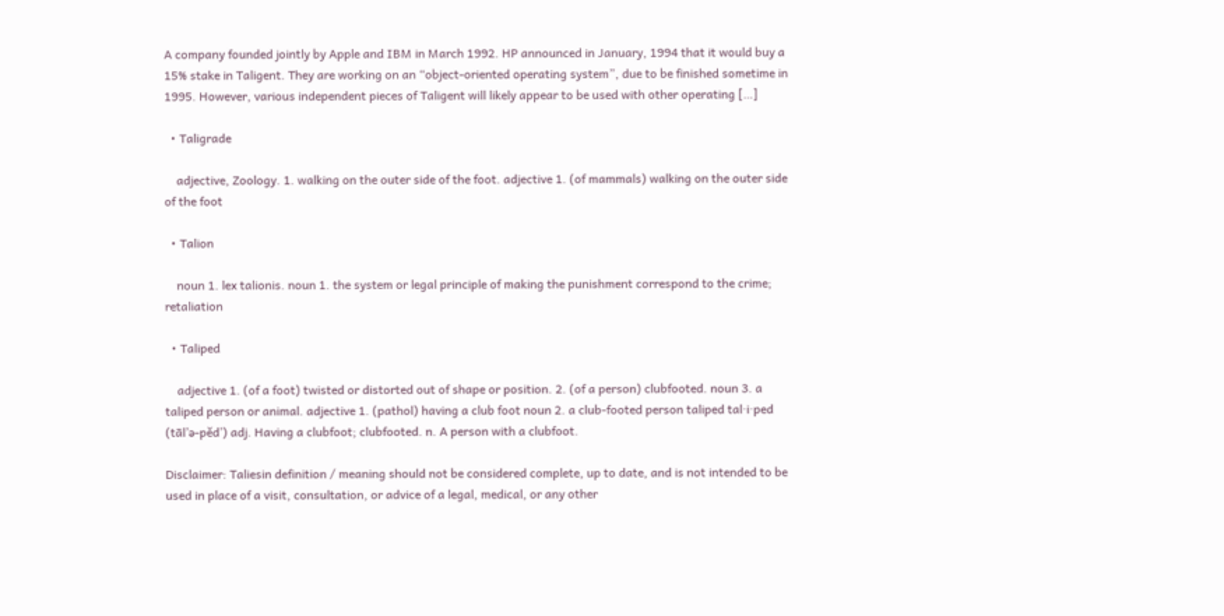A company founded jointly by Apple and IBM in March 1992. HP announced in January, 1994 that it would buy a 15% stake in Taligent. They are working on an “object-oriented operating system”, due to be finished sometime in 1995. However, various independent pieces of Taligent will likely appear to be used with other operating […]

  • Taligrade

    adjective, Zoology. 1. walking on the outer side of the foot. adjective 1. (of mammals) walking on the outer side of the foot

  • Talion

    noun 1. lex talionis. noun 1. the system or legal principle of making the punishment correspond to the crime; retaliation

  • Taliped

    adjective 1. (of a foot) twisted or distorted out of shape or position. 2. (of a person) clubfooted. noun 3. a taliped person or animal. adjective 1. (pathol) having a club foot noun 2. a club-footed person taliped tal·i·ped (tāl’ə-pěd’) adj. Having a clubfoot; clubfooted. n. A person with a clubfoot.

Disclaimer: Taliesin definition / meaning should not be considered complete, up to date, and is not intended to be used in place of a visit, consultation, or advice of a legal, medical, or any other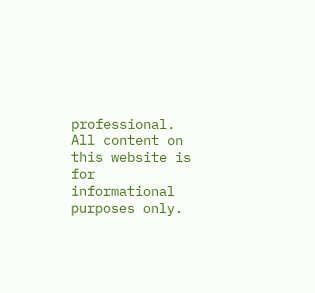professional. All content on this website is for informational purposes only.